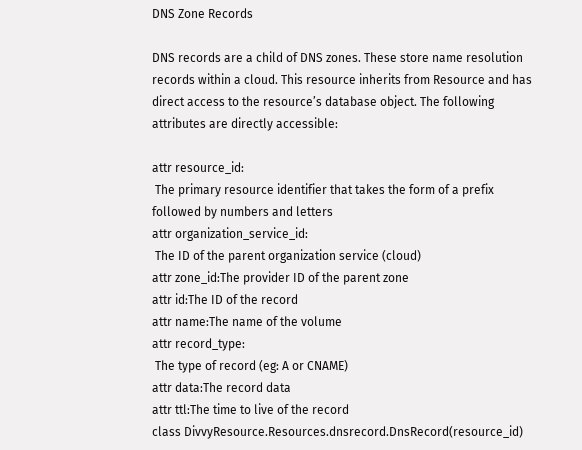DNS Zone Records

DNS records are a child of DNS zones. These store name resolution records within a cloud. This resource inherits from Resource and has direct access to the resource’s database object. The following attributes are directly accessible:

attr resource_id:
 The primary resource identifier that takes the form of a prefix followed by numbers and letters
attr organization_service_id:
 The ID of the parent organization service (cloud)
attr zone_id:The provider ID of the parent zone
attr id:The ID of the record
attr name:The name of the volume
attr record_type:
 The type of record (eg: A or CNAME)
attr data:The record data
attr ttl:The time to live of the record
class DivvyResource.Resources.dnsrecord.DnsRecord(resource_id)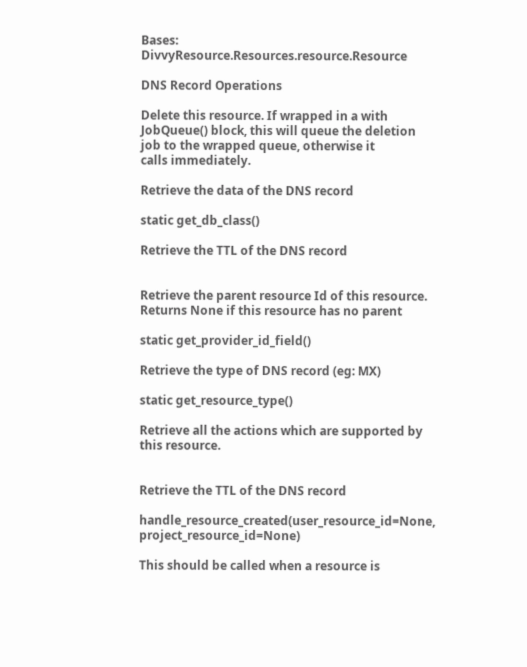Bases: DivvyResource.Resources.resource.Resource

DNS Record Operations

Delete this resource. If wrapped in a with JobQueue() block, this will queue the deletion job to the wrapped queue, otherwise it
calls immediately.

Retrieve the data of the DNS record

static get_db_class()

Retrieve the TTL of the DNS record


Retrieve the parent resource Id of this resource. Returns None if this resource has no parent

static get_provider_id_field()

Retrieve the type of DNS record (eg: MX)

static get_resource_type()

Retrieve all the actions which are supported by this resource.


Retrieve the TTL of the DNS record

handle_resource_created(user_resource_id=None, project_resource_id=None)

This should be called when a resource is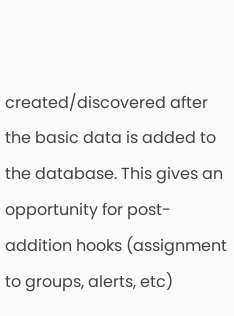created/discovered after the basic data is added to the database. This gives an opportunity for post-addition hooks (assignment to groups, alerts, etc)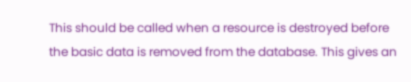This should be called when a resource is destroyed before the basic data is removed from the database. This gives an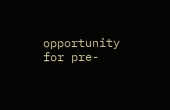opportunity for pre-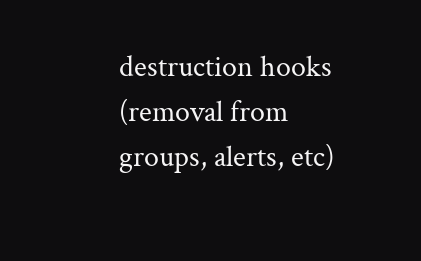destruction hooks (removal from groups, alerts, etc)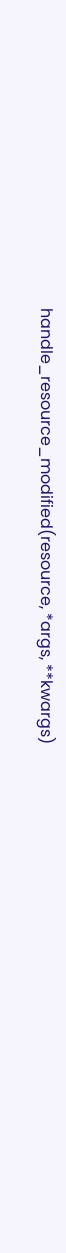handle_resource_modified(resource, *args, **kwargs)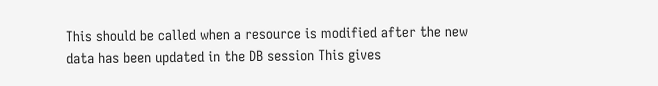This should be called when a resource is modified after the new data has been updated in the DB session This gives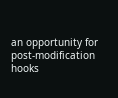an opportunity for post-modification hooks